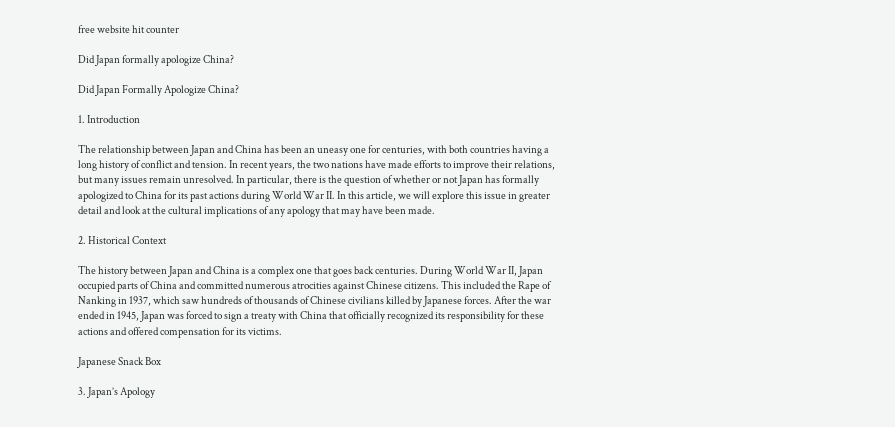free website hit counter

Did Japan formally apologize China?

Did Japan Formally Apologize China?

1. Introduction

The relationship between Japan and China has been an uneasy one for centuries, with both countries having a long history of conflict and tension. In recent years, the two nations have made efforts to improve their relations, but many issues remain unresolved. In particular, there is the question of whether or not Japan has formally apologized to China for its past actions during World War II. In this article, we will explore this issue in greater detail and look at the cultural implications of any apology that may have been made.

2. Historical Context

The history between Japan and China is a complex one that goes back centuries. During World War II, Japan occupied parts of China and committed numerous atrocities against Chinese citizens. This included the Rape of Nanking in 1937, which saw hundreds of thousands of Chinese civilians killed by Japanese forces. After the war ended in 1945, Japan was forced to sign a treaty with China that officially recognized its responsibility for these actions and offered compensation for its victims.

Japanese Snack Box

3. Japan’s Apology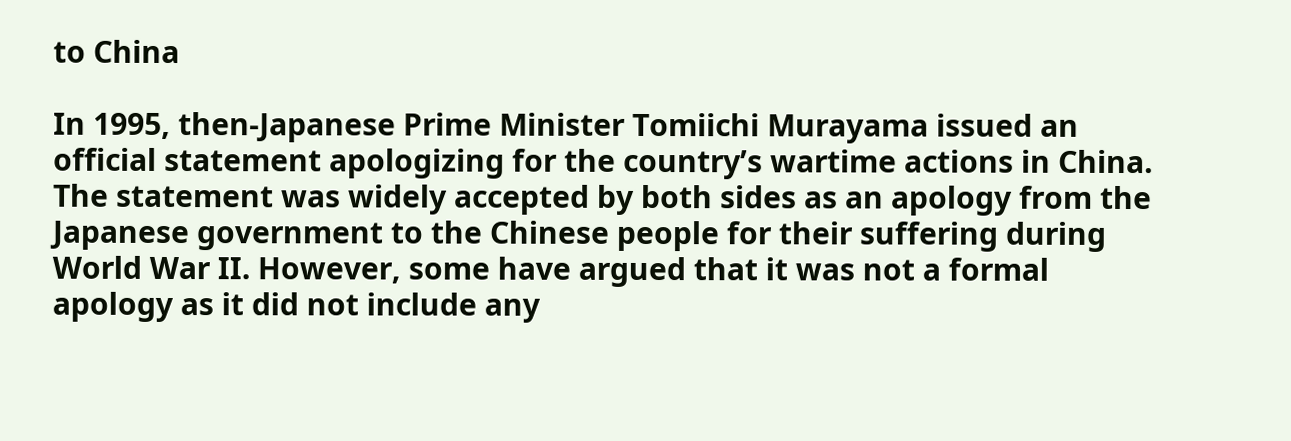to China

In 1995, then-Japanese Prime Minister Tomiichi Murayama issued an official statement apologizing for the country’s wartime actions in China. The statement was widely accepted by both sides as an apology from the Japanese government to the Chinese people for their suffering during World War II. However, some have argued that it was not a formal apology as it did not include any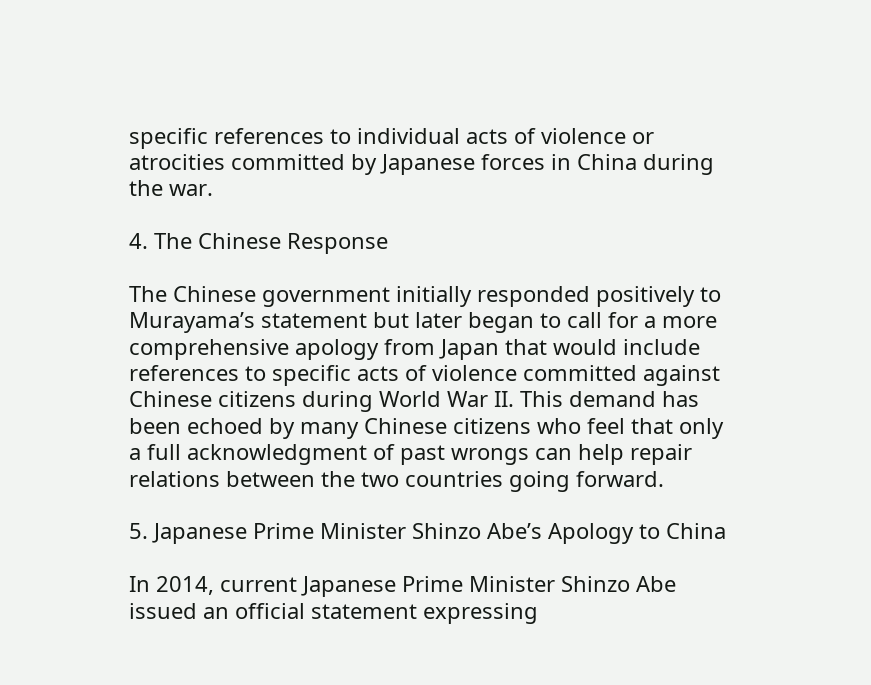specific references to individual acts of violence or atrocities committed by Japanese forces in China during the war.

4. The Chinese Response

The Chinese government initially responded positively to Murayama’s statement but later began to call for a more comprehensive apology from Japan that would include references to specific acts of violence committed against Chinese citizens during World War II. This demand has been echoed by many Chinese citizens who feel that only a full acknowledgment of past wrongs can help repair relations between the two countries going forward.

5. Japanese Prime Minister Shinzo Abe’s Apology to China

In 2014, current Japanese Prime Minister Shinzo Abe issued an official statement expressing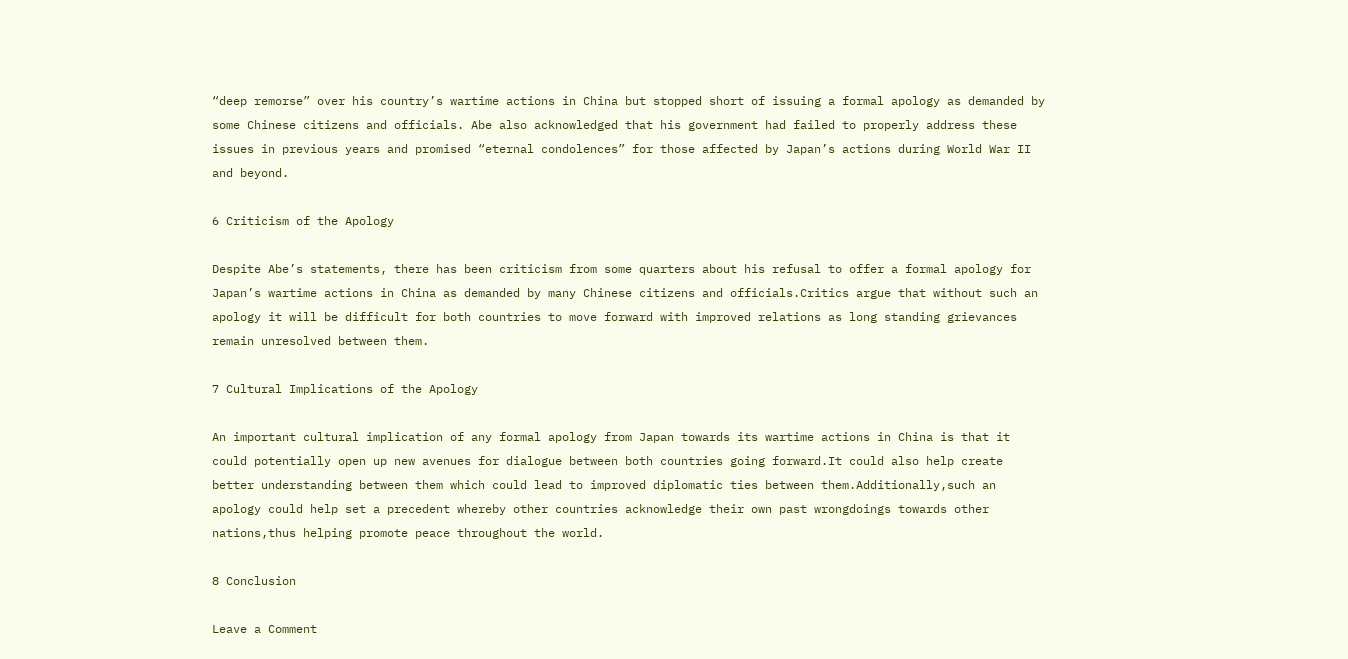“deep remorse” over his country’s wartime actions in China but stopped short of issuing a formal apology as demanded by some Chinese citizens and officials. Abe also acknowledged that his government had failed to properly address these issues in previous years and promised “eternal condolences” for those affected by Japan’s actions during World War II and beyond.

6 Criticism of the Apology

Despite Abe’s statements, there has been criticism from some quarters about his refusal to offer a formal apology for Japan’s wartime actions in China as demanded by many Chinese citizens and officials.Critics argue that without such an apology it will be difficult for both countries to move forward with improved relations as long standing grievances remain unresolved between them.

7 Cultural Implications of the Apology

An important cultural implication of any formal apology from Japan towards its wartime actions in China is that it could potentially open up new avenues for dialogue between both countries going forward.It could also help create better understanding between them which could lead to improved diplomatic ties between them.Additionally,such an apology could help set a precedent whereby other countries acknowledge their own past wrongdoings towards other nations,thus helping promote peace throughout the world.

8 Conclusion

Leave a Comment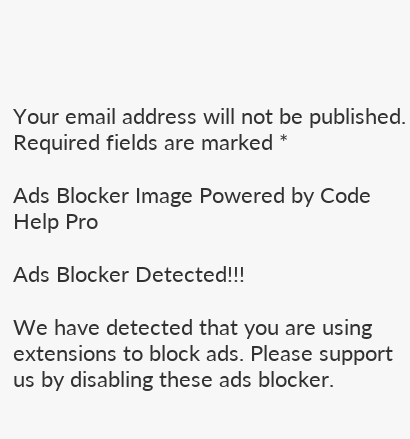Your email address will not be published. Required fields are marked *

Ads Blocker Image Powered by Code Help Pro

Ads Blocker Detected!!!

We have detected that you are using extensions to block ads. Please support us by disabling these ads blocker.